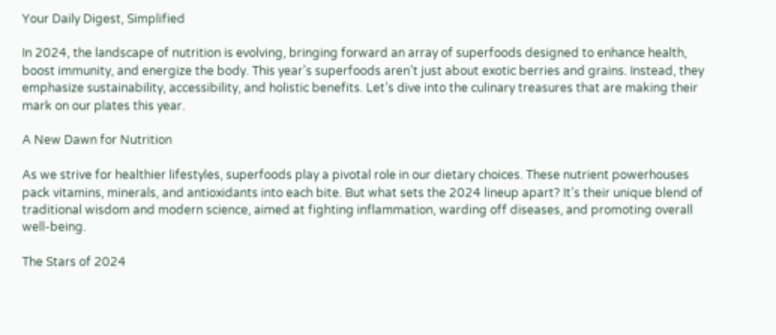Your Daily Digest, Simplified

In 2024, the landscape of nutrition is evolving, bringing forward an array of superfoods designed to enhance health, boost immunity, and energize the body. This year’s superfoods aren’t just about exotic berries and grains. Instead, they emphasize sustainability, accessibility, and holistic benefits. Let’s dive into the culinary treasures that are making their mark on our plates this year.

A New Dawn for Nutrition

As we strive for healthier lifestyles, superfoods play a pivotal role in our dietary choices. These nutrient powerhouses pack vitamins, minerals, and antioxidants into each bite. But what sets the 2024 lineup apart? It’s their unique blend of traditional wisdom and modern science, aimed at fighting inflammation, warding off diseases, and promoting overall well-being.

The Stars of 2024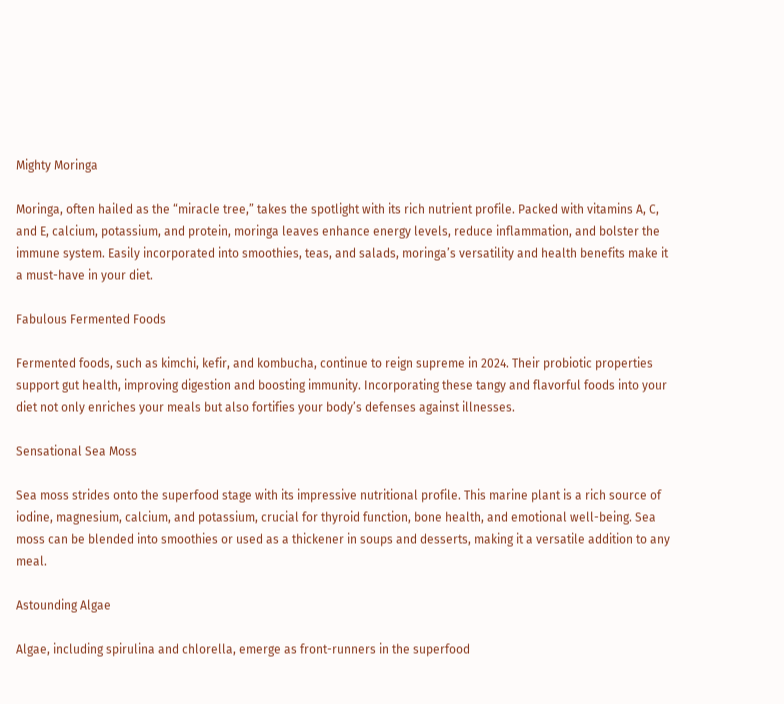Mighty Moringa

Moringa, often hailed as the “miracle tree,” takes the spotlight with its rich nutrient profile. Packed with vitamins A, C, and E, calcium, potassium, and protein, moringa leaves enhance energy levels, reduce inflammation, and bolster the immune system. Easily incorporated into smoothies, teas, and salads, moringa’s versatility and health benefits make it a must-have in your diet.

Fabulous Fermented Foods

Fermented foods, such as kimchi, kefir, and kombucha, continue to reign supreme in 2024. Their probiotic properties support gut health, improving digestion and boosting immunity. Incorporating these tangy and flavorful foods into your diet not only enriches your meals but also fortifies your body’s defenses against illnesses.

Sensational Sea Moss

Sea moss strides onto the superfood stage with its impressive nutritional profile. This marine plant is a rich source of iodine, magnesium, calcium, and potassium, crucial for thyroid function, bone health, and emotional well-being. Sea moss can be blended into smoothies or used as a thickener in soups and desserts, making it a versatile addition to any meal.

Astounding Algae

Algae, including spirulina and chlorella, emerge as front-runners in the superfood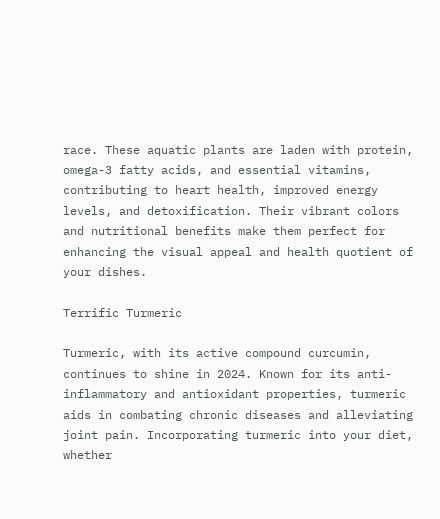race. These aquatic plants are laden with protein, omega-3 fatty acids, and essential vitamins, contributing to heart health, improved energy levels, and detoxification. Their vibrant colors and nutritional benefits make them perfect for enhancing the visual appeal and health quotient of your dishes.

Terrific Turmeric

Turmeric, with its active compound curcumin, continues to shine in 2024. Known for its anti-inflammatory and antioxidant properties, turmeric aids in combating chronic diseases and alleviating joint pain. Incorporating turmeric into your diet, whether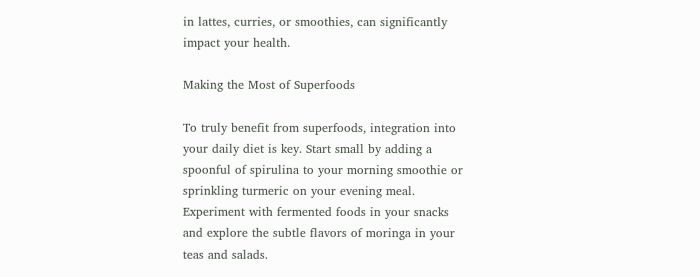in lattes, curries, or smoothies, can significantly impact your health.

Making the Most of Superfoods

To truly benefit from superfoods, integration into your daily diet is key. Start small by adding a spoonful of spirulina to your morning smoothie or sprinkling turmeric on your evening meal. Experiment with fermented foods in your snacks and explore the subtle flavors of moringa in your teas and salads.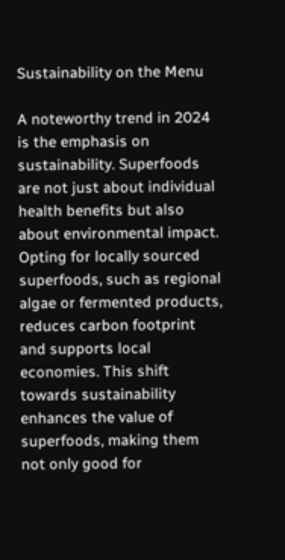Sustainability on the Menu

A noteworthy trend in 2024 is the emphasis on sustainability. Superfoods are not just about individual health benefits but also about environmental impact. Opting for locally sourced superfoods, such as regional algae or fermented products, reduces carbon footprint and supports local economies. This shift towards sustainability enhances the value of superfoods, making them not only good for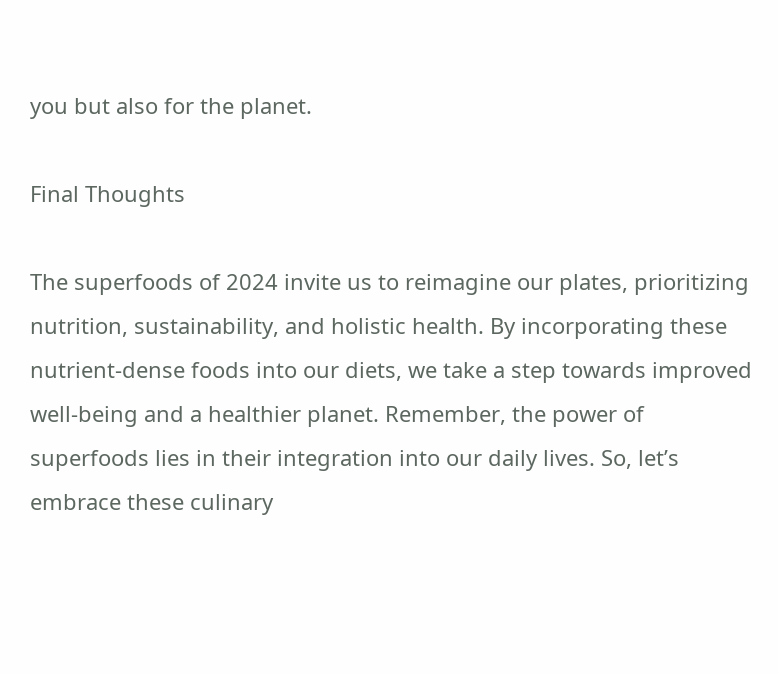you but also for the planet.

Final Thoughts

The superfoods of 2024 invite us to reimagine our plates, prioritizing nutrition, sustainability, and holistic health. By incorporating these nutrient-dense foods into our diets, we take a step towards improved well-being and a healthier planet. Remember, the power of superfoods lies in their integration into our daily lives. So, let’s embrace these culinary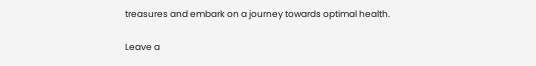treasures and embark on a journey towards optimal health.

Leave a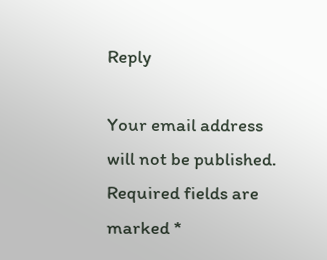Reply

Your email address will not be published. Required fields are marked *